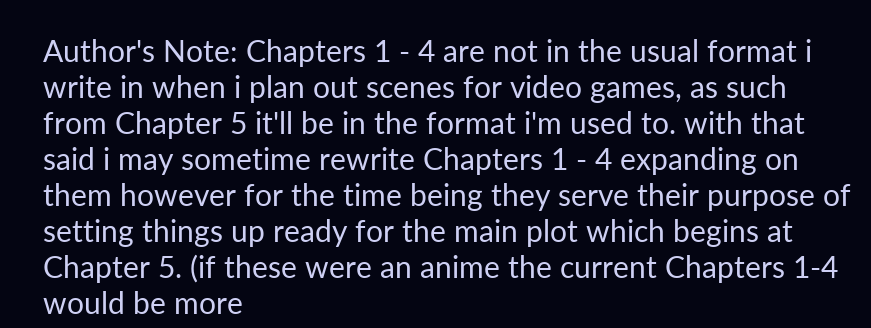Author's Note: Chapters 1 - 4 are not in the usual format i write in when i plan out scenes for video games, as such from Chapter 5 it'll be in the format i'm used to. with that said i may sometime rewrite Chapters 1 - 4 expanding on them however for the time being they serve their purpose of setting things up ready for the main plot which begins at Chapter 5. (if these were an anime the current Chapters 1-4 would be more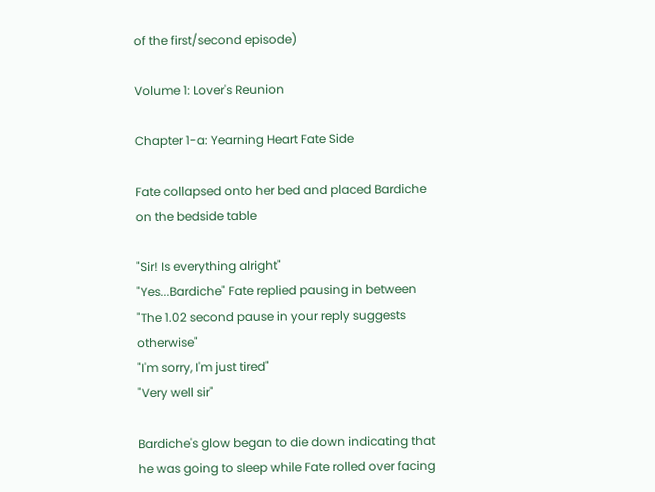of the first/second episode)

Volume 1: Lover's Reunion

Chapter 1-a: Yearning Heart Fate Side

Fate collapsed onto her bed and placed Bardiche on the bedside table

"Sir! Is everything alright"
"Yes...Bardiche" Fate replied pausing in between
"The 1.02 second pause in your reply suggests otherwise"
"I'm sorry, I'm just tired"
"Very well sir"

Bardiche's glow began to die down indicating that he was going to sleep while Fate rolled over facing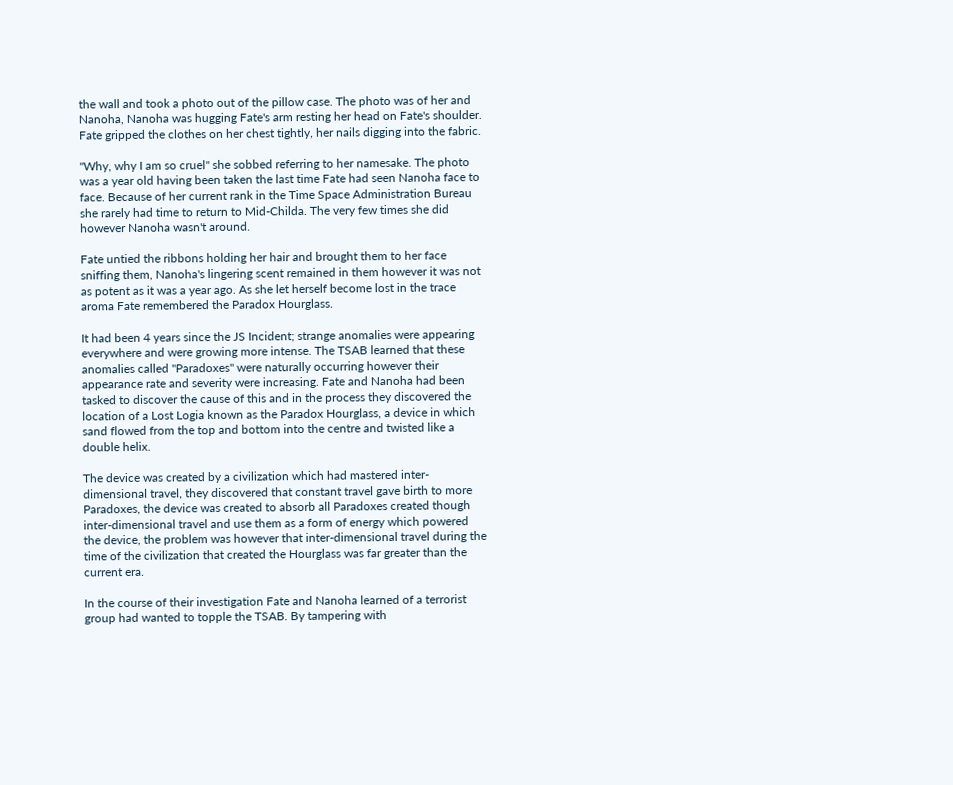the wall and took a photo out of the pillow case. The photo was of her and Nanoha, Nanoha was hugging Fate's arm resting her head on Fate's shoulder. Fate gripped the clothes on her chest tightly, her nails digging into the fabric.

"Why, why I am so cruel" she sobbed referring to her namesake. The photo was a year old having been taken the last time Fate had seen Nanoha face to face. Because of her current rank in the Time Space Administration Bureau she rarely had time to return to Mid-Childa. The very few times she did however Nanoha wasn't around.

Fate untied the ribbons holding her hair and brought them to her face sniffing them, Nanoha's lingering scent remained in them however it was not as potent as it was a year ago. As she let herself become lost in the trace aroma Fate remembered the Paradox Hourglass.

It had been 4 years since the JS Incident; strange anomalies were appearing everywhere and were growing more intense. The TSAB learned that these anomalies called "Paradoxes" were naturally occurring however their appearance rate and severity were increasing. Fate and Nanoha had been tasked to discover the cause of this and in the process they discovered the location of a Lost Logia known as the Paradox Hourglass, a device in which sand flowed from the top and bottom into the centre and twisted like a double helix.

The device was created by a civilization which had mastered inter-dimensional travel, they discovered that constant travel gave birth to more Paradoxes, the device was created to absorb all Paradoxes created though inter-dimensional travel and use them as a form of energy which powered the device, the problem was however that inter-dimensional travel during the time of the civilization that created the Hourglass was far greater than the current era.

In the course of their investigation Fate and Nanoha learned of a terrorist group had wanted to topple the TSAB. By tampering with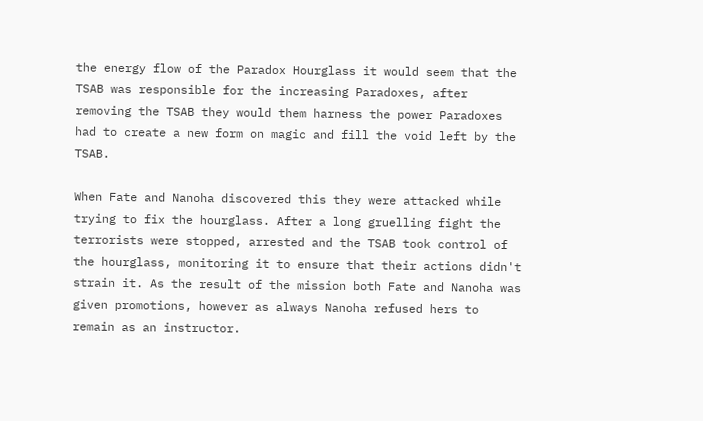the energy flow of the Paradox Hourglass it would seem that the TSAB was responsible for the increasing Paradoxes, after removing the TSAB they would them harness the power Paradoxes had to create a new form on magic and fill the void left by the TSAB.

When Fate and Nanoha discovered this they were attacked while trying to fix the hourglass. After a long gruelling fight the terrorists were stopped, arrested and the TSAB took control of the hourglass, monitoring it to ensure that their actions didn't strain it. As the result of the mission both Fate and Nanoha was given promotions, however as always Nanoha refused hers to remain as an instructor.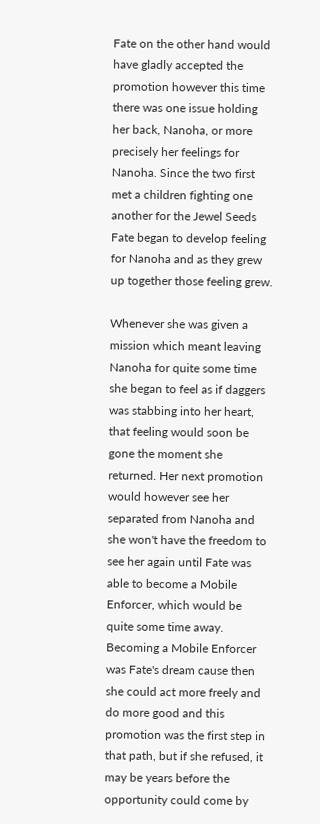Fate on the other hand would have gladly accepted the promotion however this time there was one issue holding her back, Nanoha, or more precisely her feelings for Nanoha. Since the two first met a children fighting one another for the Jewel Seeds Fate began to develop feeling for Nanoha and as they grew up together those feeling grew.

Whenever she was given a mission which meant leaving Nanoha for quite some time she began to feel as if daggers was stabbing into her heart, that feeling would soon be gone the moment she returned. Her next promotion would however see her separated from Nanoha and she won't have the freedom to see her again until Fate was able to become a Mobile Enforcer, which would be quite some time away. Becoming a Mobile Enforcer was Fate's dream cause then she could act more freely and do more good and this promotion was the first step in that path, but if she refused, it may be years before the opportunity could come by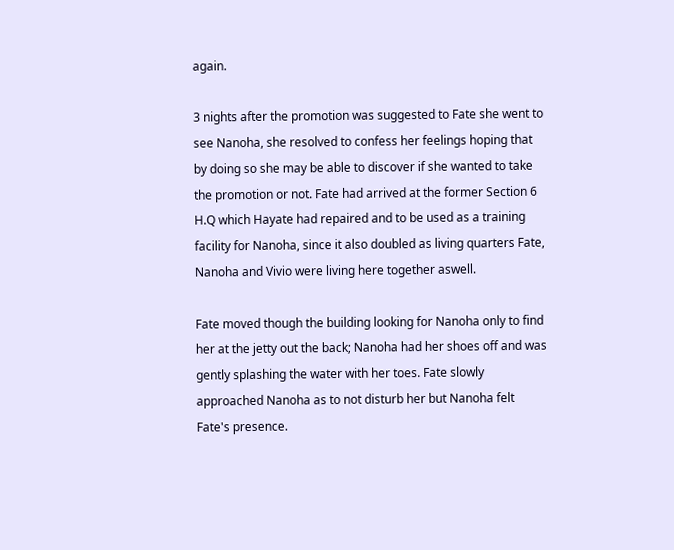again.

3 nights after the promotion was suggested to Fate she went to see Nanoha, she resolved to confess her feelings hoping that by doing so she may be able to discover if she wanted to take the promotion or not. Fate had arrived at the former Section 6 H.Q which Hayate had repaired and to be used as a training facility for Nanoha, since it also doubled as living quarters Fate, Nanoha and Vivio were living here together aswell.

Fate moved though the building looking for Nanoha only to find her at the jetty out the back; Nanoha had her shoes off and was gently splashing the water with her toes. Fate slowly approached Nanoha as to not disturb her but Nanoha felt Fate's presence.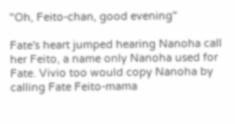"Oh, Feito-chan, good evening"

Fate's heart jumped hearing Nanoha call her Feito, a name only Nanoha used for Fate. Vivio too would copy Nanoha by calling Fate Feito-mama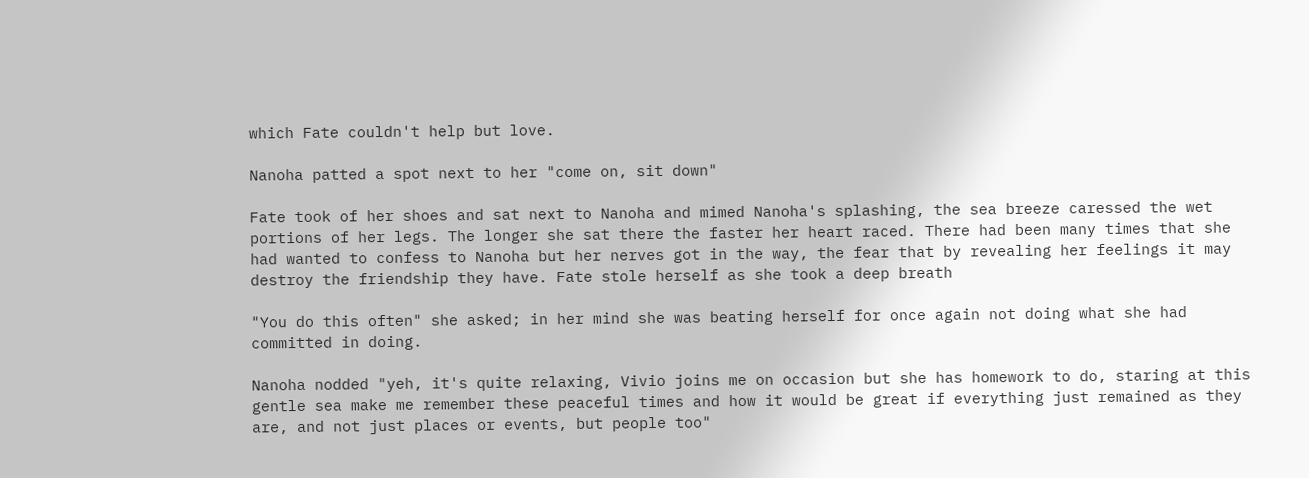which Fate couldn't help but love.

Nanoha patted a spot next to her "come on, sit down"

Fate took of her shoes and sat next to Nanoha and mimed Nanoha's splashing, the sea breeze caressed the wet portions of her legs. The longer she sat there the faster her heart raced. There had been many times that she had wanted to confess to Nanoha but her nerves got in the way, the fear that by revealing her feelings it may destroy the friendship they have. Fate stole herself as she took a deep breath

"You do this often" she asked; in her mind she was beating herself for once again not doing what she had committed in doing.

Nanoha nodded "yeh, it's quite relaxing, Vivio joins me on occasion but she has homework to do, staring at this gentle sea make me remember these peaceful times and how it would be great if everything just remained as they are, and not just places or events, but people too"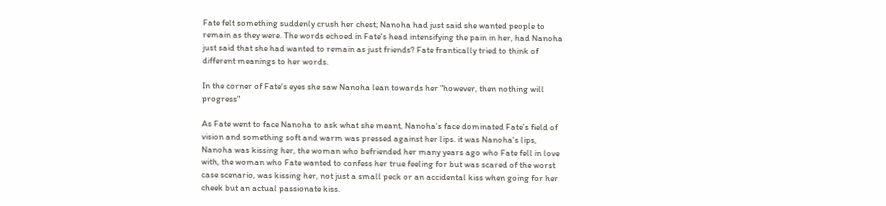Fate felt something suddenly crush her chest; Nanoha had just said she wanted people to remain as they were. The words echoed in Fate's head intensifying the pain in her, had Nanoha just said that she had wanted to remain as just friends? Fate frantically tried to think of different meanings to her words.

In the corner of Fate's eyes she saw Nanoha lean towards her "however, then nothing will progress"

As Fate went to face Nanoha to ask what she meant, Nanoha's face dominated Fate's field of vision and something soft and warm was pressed against her lips. it was Nanoha's lips, Nanoha was kissing her, the woman who befriended her many years ago who Fate fell in love with, the woman who Fate wanted to confess her true feeling for but was scared of the worst case scenario, was kissing her, not just a small peck or an accidental kiss when going for her cheek but an actual passionate kiss.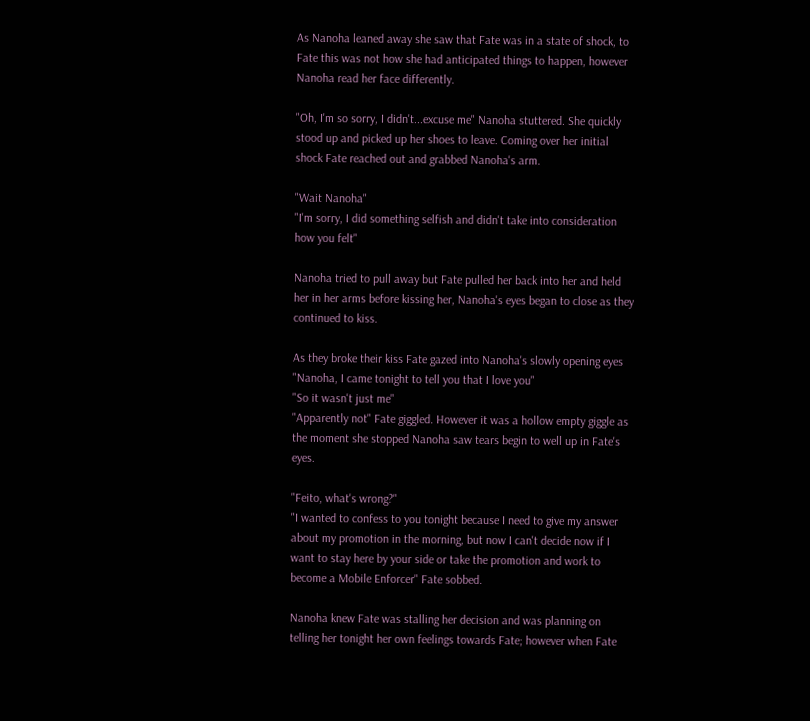As Nanoha leaned away she saw that Fate was in a state of shock, to Fate this was not how she had anticipated things to happen, however Nanoha read her face differently.

"Oh, I'm so sorry, I didn't...excuse me" Nanoha stuttered. She quickly stood up and picked up her shoes to leave. Coming over her initial shock Fate reached out and grabbed Nanoha's arm.

"Wait Nanoha"
"I'm sorry, I did something selfish and didn't take into consideration how you felt"

Nanoha tried to pull away but Fate pulled her back into her and held her in her arms before kissing her, Nanoha's eyes began to close as they continued to kiss.

As they broke their kiss Fate gazed into Nanoha's slowly opening eyes "Nanoha, I came tonight to tell you that I love you"
"So it wasn't just me"
"Apparently not" Fate giggled. However it was a hollow empty giggle as the moment she stopped Nanoha saw tears begin to well up in Fate's eyes.

"Feito, what's wrong?"
"I wanted to confess to you tonight because I need to give my answer about my promotion in the morning, but now I can't decide now if I want to stay here by your side or take the promotion and work to become a Mobile Enforcer" Fate sobbed.

Nanoha knew Fate was stalling her decision and was planning on telling her tonight her own feelings towards Fate; however when Fate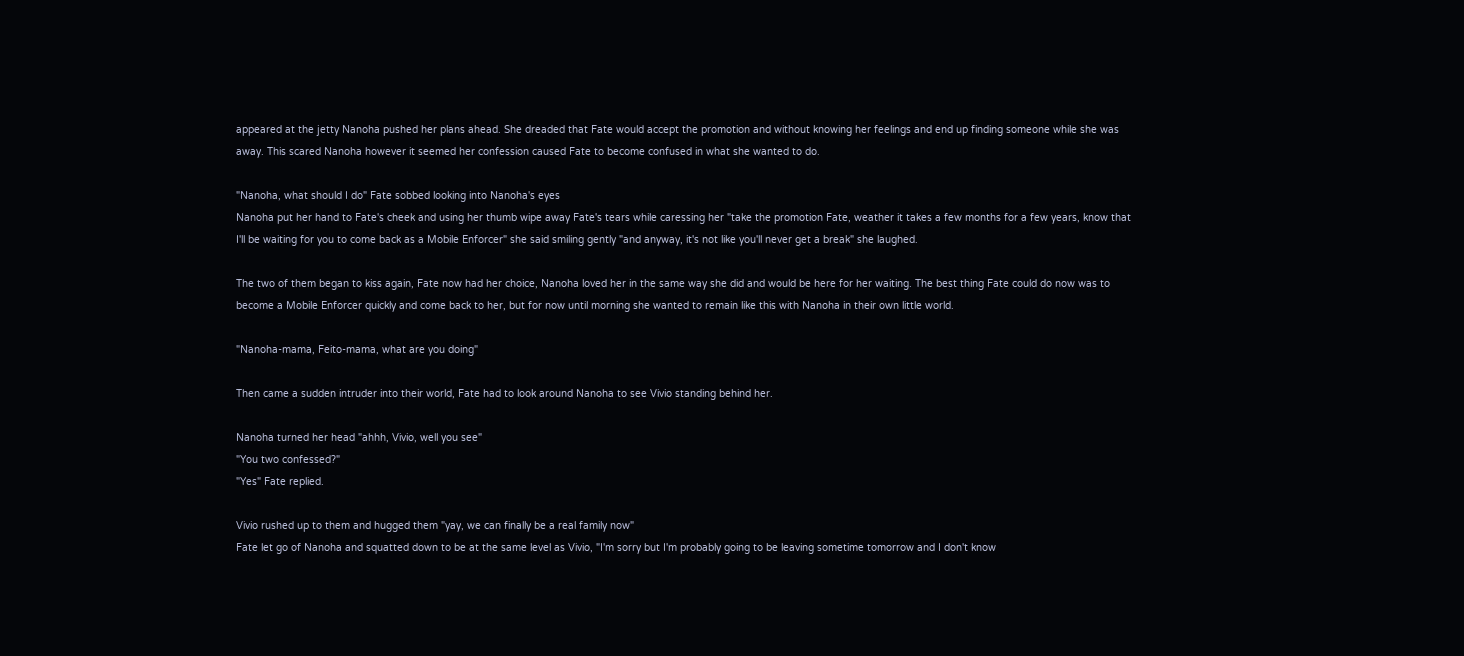appeared at the jetty Nanoha pushed her plans ahead. She dreaded that Fate would accept the promotion and without knowing her feelings and end up finding someone while she was away. This scared Nanoha however it seemed her confession caused Fate to become confused in what she wanted to do.

"Nanoha, what should I do" Fate sobbed looking into Nanoha's eyes
Nanoha put her hand to Fate's cheek and using her thumb wipe away Fate's tears while caressing her "take the promotion Fate, weather it takes a few months for a few years, know that I'll be waiting for you to come back as a Mobile Enforcer" she said smiling gently "and anyway, it's not like you'll never get a break" she laughed.

The two of them began to kiss again, Fate now had her choice, Nanoha loved her in the same way she did and would be here for her waiting. The best thing Fate could do now was to become a Mobile Enforcer quickly and come back to her, but for now until morning she wanted to remain like this with Nanoha in their own little world.

"Nanoha-mama, Feito-mama, what are you doing"

Then came a sudden intruder into their world, Fate had to look around Nanoha to see Vivio standing behind her.

Nanoha turned her head "ahhh, Vivio, well you see"
"You two confessed?"
"Yes" Fate replied.

Vivio rushed up to them and hugged them "yay, we can finally be a real family now"
Fate let go of Nanoha and squatted down to be at the same level as Vivio, "I'm sorry but I'm probably going to be leaving sometime tomorrow and I don't know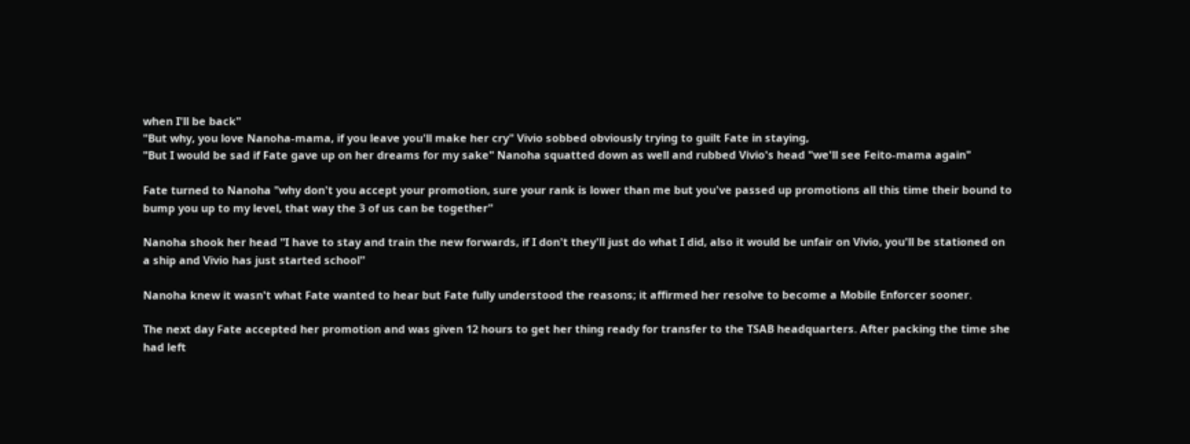when I'll be back"
"But why, you love Nanoha-mama, if you leave you'll make her cry" Vivio sobbed obviously trying to guilt Fate in staying,
"But I would be sad if Fate gave up on her dreams for my sake" Nanoha squatted down as well and rubbed Vivio's head "we'll see Feito-mama again"

Fate turned to Nanoha "why don't you accept your promotion, sure your rank is lower than me but you've passed up promotions all this time their bound to bump you up to my level, that way the 3 of us can be together"

Nanoha shook her head "I have to stay and train the new forwards, if I don't they'll just do what I did, also it would be unfair on Vivio, you'll be stationed on a ship and Vivio has just started school"

Nanoha knew it wasn't what Fate wanted to hear but Fate fully understood the reasons; it affirmed her resolve to become a Mobile Enforcer sooner.

The next day Fate accepted her promotion and was given 12 hours to get her thing ready for transfer to the TSAB headquarters. After packing the time she had left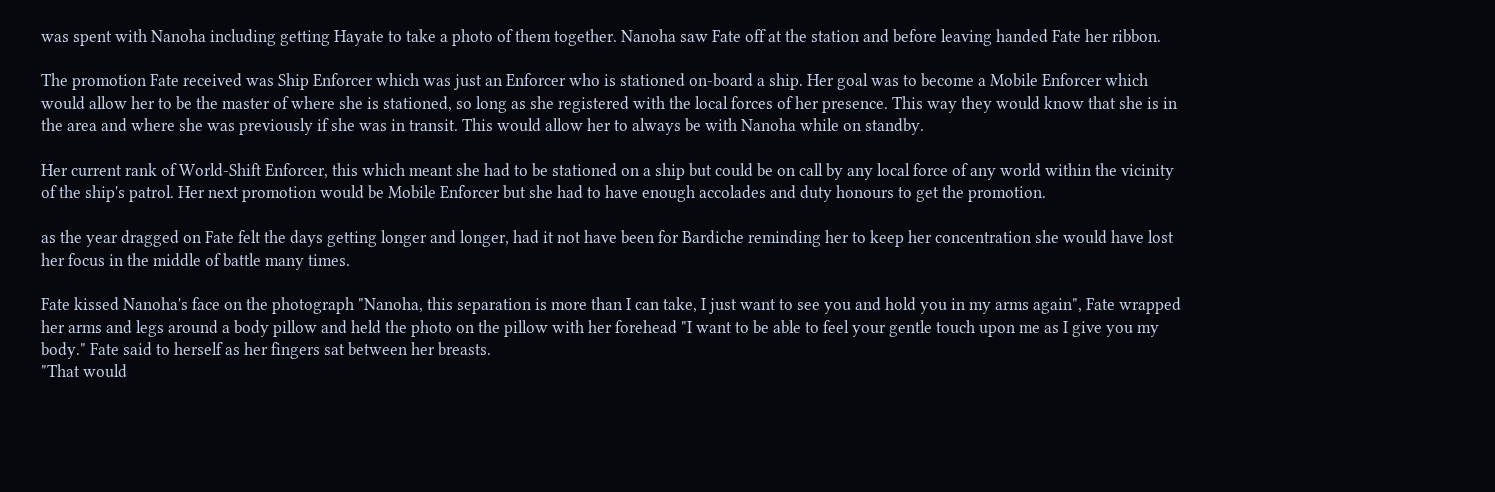was spent with Nanoha including getting Hayate to take a photo of them together. Nanoha saw Fate off at the station and before leaving handed Fate her ribbon.

The promotion Fate received was Ship Enforcer which was just an Enforcer who is stationed on-board a ship. Her goal was to become a Mobile Enforcer which would allow her to be the master of where she is stationed, so long as she registered with the local forces of her presence. This way they would know that she is in the area and where she was previously if she was in transit. This would allow her to always be with Nanoha while on standby.

Her current rank of World-Shift Enforcer, this which meant she had to be stationed on a ship but could be on call by any local force of any world within the vicinity of the ship's patrol. Her next promotion would be Mobile Enforcer but she had to have enough accolades and duty honours to get the promotion.

as the year dragged on Fate felt the days getting longer and longer, had it not have been for Bardiche reminding her to keep her concentration she would have lost her focus in the middle of battle many times.

Fate kissed Nanoha's face on the photograph "Nanoha, this separation is more than I can take, I just want to see you and hold you in my arms again", Fate wrapped her arms and legs around a body pillow and held the photo on the pillow with her forehead "I want to be able to feel your gentle touch upon me as I give you my body." Fate said to herself as her fingers sat between her breasts.
"That would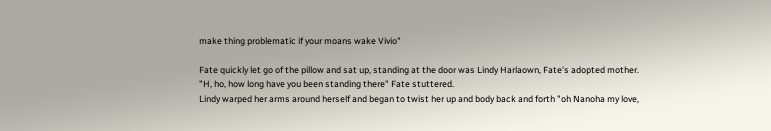make thing problematic if your moans wake Vivio"

Fate quickly let go of the pillow and sat up, standing at the door was Lindy Harlaown, Fate's adopted mother.
"H, ho, how long have you been standing there" Fate stuttered.
Lindy warped her arms around herself and began to twist her up and body back and forth "oh Nanoha my love,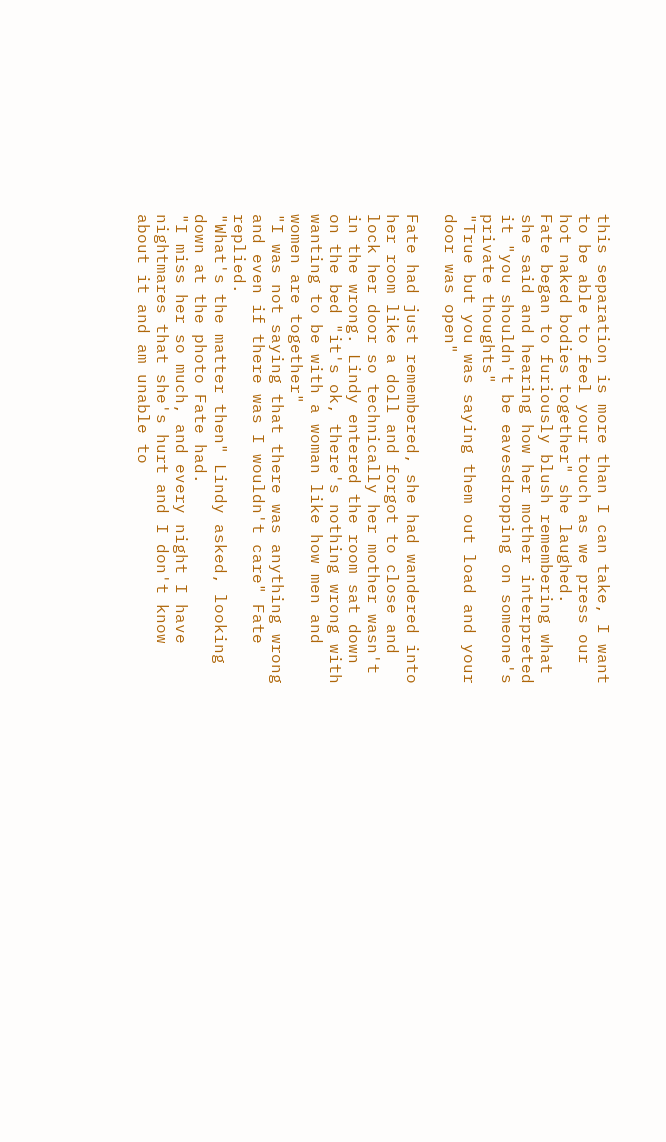this separation is more than I can take, I want to be able to feel your touch as we press our hot naked bodies together" she laughed.
Fate began to furiously blush remembering what she said and hearing how her mother interpreted it "you shouldn't be eavesdropping on someone's private thoughts"
"True but you was saying them out load and your door was open"

Fate had just remembered, she had wandered into her room like a doll and forgot to close and lock her door so technically her mother wasn't in the wrong. Lindy entered the room sat down on the bed "it's ok, there's nothing wrong with wanting to be with a woman like how men and women are together"
"I was not saying that there was anything wrong and even if there was I wouldn't care" Fate replied.
"What's the matter then" Lindy asked, looking down at the photo Fate had.
"I miss her so much, and every night I have nightmares that she's hurt and I don't know about it and am unable to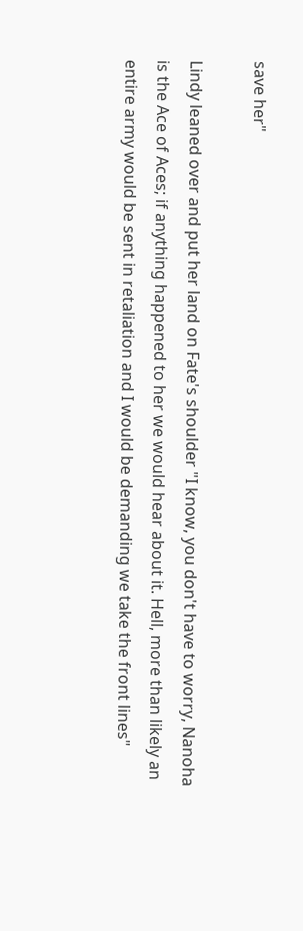save her"

Lindy leaned over and put her land on Fate's shoulder "I know, you don't have to worry, Nanoha is the Ace of Aces; if anything happened to her we would hear about it. Hell, more than likely an entire army would be sent in retaliation and I would be demanding we take the front lines"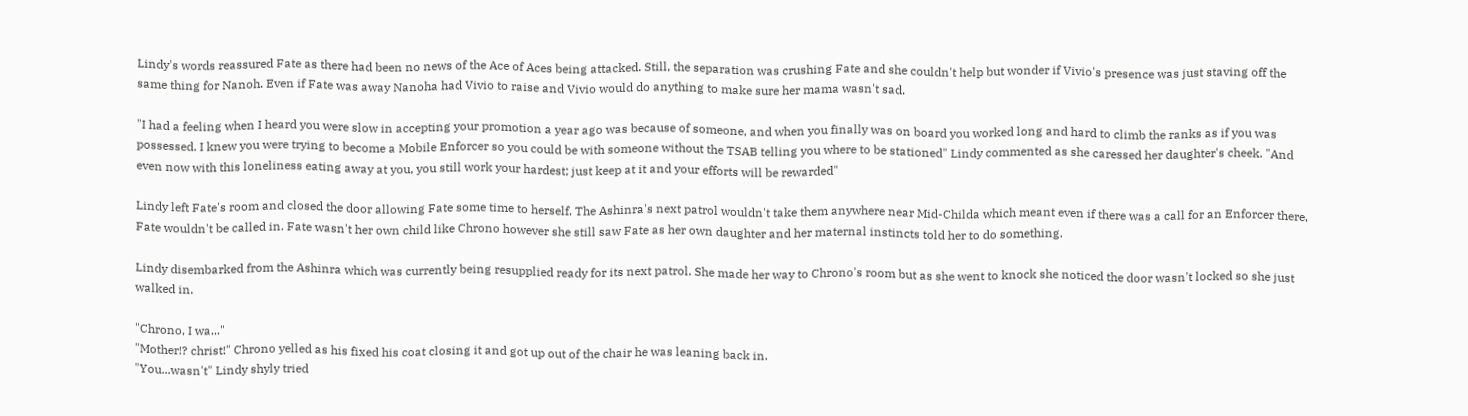Lindy's words reassured Fate as there had been no news of the Ace of Aces being attacked. Still, the separation was crushing Fate and she couldn't help but wonder if Vivio's presence was just staving off the same thing for Nanoh. Even if Fate was away Nanoha had Vivio to raise and Vivio would do anything to make sure her mama wasn't sad.

"I had a feeling when I heard you were slow in accepting your promotion a year ago was because of someone, and when you finally was on board you worked long and hard to climb the ranks as if you was possessed. I knew you were trying to become a Mobile Enforcer so you could be with someone without the TSAB telling you where to be stationed" Lindy commented as she caressed her daughter's cheek. "And even now with this loneliness eating away at you, you still work your hardest; just keep at it and your efforts will be rewarded"

Lindy left Fate's room and closed the door allowing Fate some time to herself. The Ashinra's next patrol wouldn't take them anywhere near Mid-Childa which meant even if there was a call for an Enforcer there, Fate wouldn't be called in. Fate wasn't her own child like Chrono however she still saw Fate as her own daughter and her maternal instincts told her to do something.

Lindy disembarked from the Ashinra which was currently being resupplied ready for its next patrol. She made her way to Chrono's room but as she went to knock she noticed the door wasn't locked so she just walked in.

"Chrono, I wa..."
"Mother!? christ!" Chrono yelled as his fixed his coat closing it and got up out of the chair he was leaning back in.
"You...wasn't" Lindy shyly tried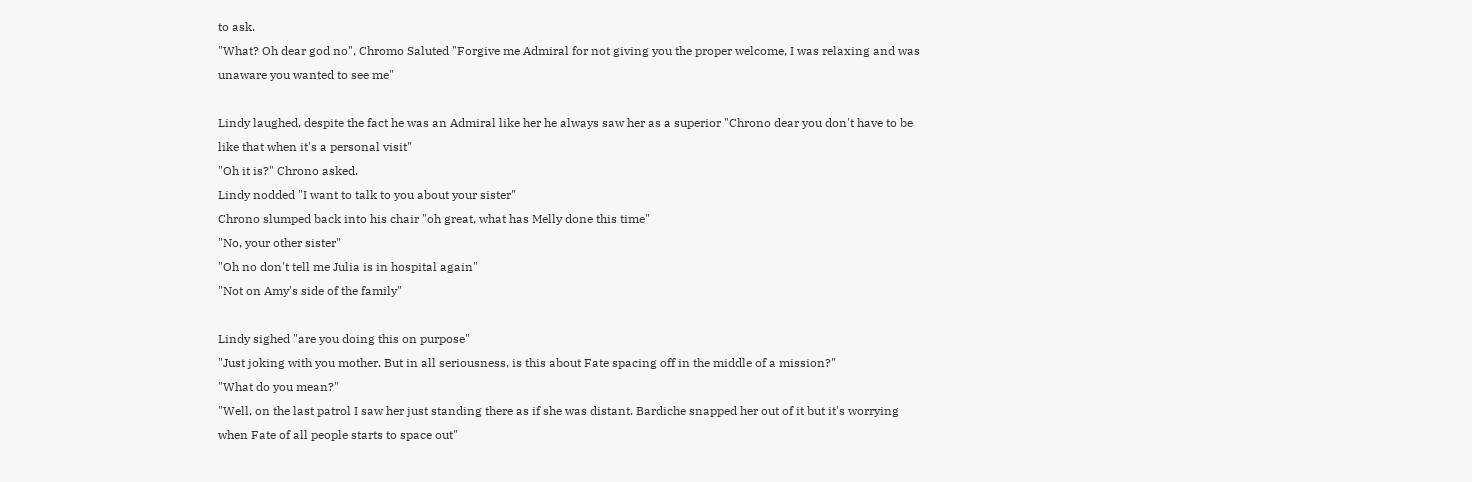to ask.
"What? Oh dear god no", Chromo Saluted "Forgive me Admiral for not giving you the proper welcome, I was relaxing and was unaware you wanted to see me"

Lindy laughed, despite the fact he was an Admiral like her he always saw her as a superior "Chrono dear you don't have to be like that when it's a personal visit"
"Oh it is?" Chrono asked.
Lindy nodded "I want to talk to you about your sister"
Chrono slumped back into his chair "oh great, what has Melly done this time"
"No, your other sister"
"Oh no don't tell me Julia is in hospital again"
"Not on Amy's side of the family"

Lindy sighed "are you doing this on purpose"
"Just joking with you mother. But in all seriousness, is this about Fate spacing off in the middle of a mission?"
"What do you mean?"
"Well, on the last patrol I saw her just standing there as if she was distant. Bardiche snapped her out of it but it's worrying when Fate of all people starts to space out"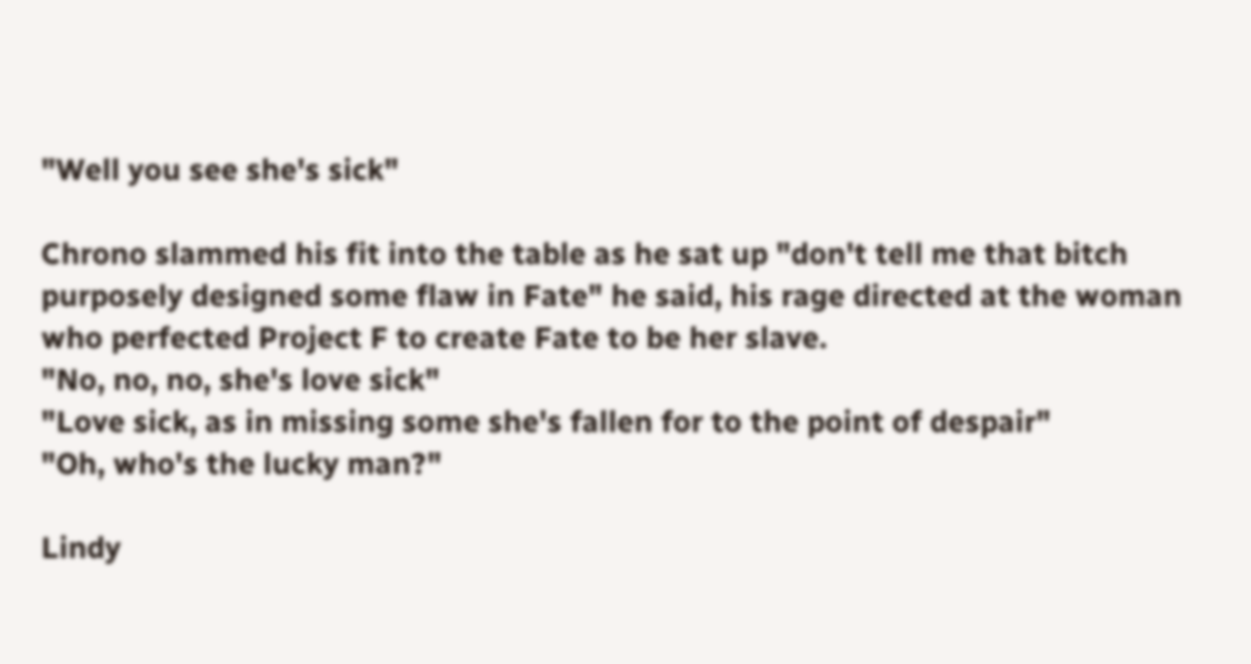"Well you see she's sick"

Chrono slammed his fit into the table as he sat up "don't tell me that bitch purposely designed some flaw in Fate" he said, his rage directed at the woman who perfected Project F to create Fate to be her slave.
"No, no, no, she's love sick"
"Love sick, as in missing some she's fallen for to the point of despair"
"Oh, who's the lucky man?"

Lindy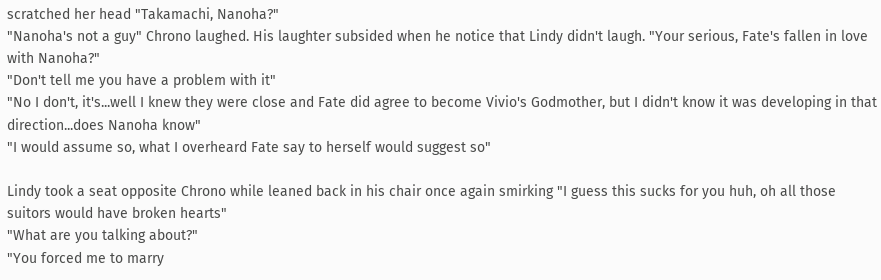scratched her head "Takamachi, Nanoha?"
"Nanoha's not a guy" Chrono laughed. His laughter subsided when he notice that Lindy didn't laugh. "Your serious, Fate's fallen in love with Nanoha?"
"Don't tell me you have a problem with it"
"No I don't, it's...well I knew they were close and Fate did agree to become Vivio's Godmother, but I didn't know it was developing in that direction...does Nanoha know"
"I would assume so, what I overheard Fate say to herself would suggest so"

Lindy took a seat opposite Chrono while leaned back in his chair once again smirking "I guess this sucks for you huh, oh all those suitors would have broken hearts"
"What are you talking about?"
"You forced me to marry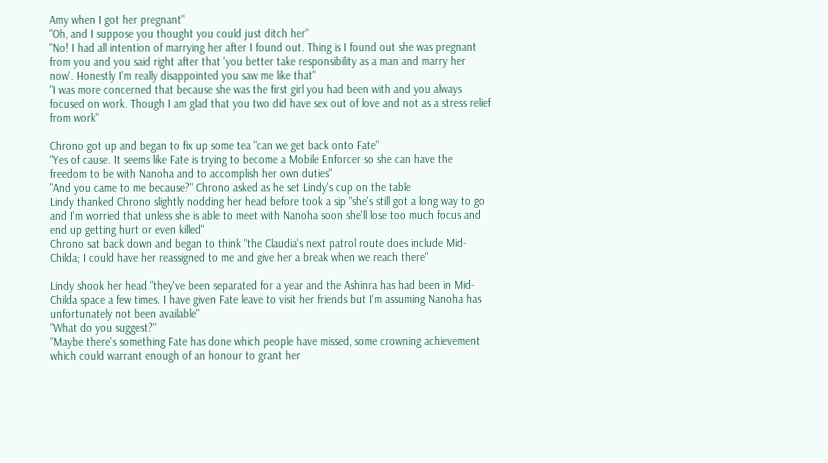Amy when I got her pregnant"
"Oh, and I suppose you thought you could just ditch her"
"No! I had all intention of marrying her after I found out. Thing is I found out she was pregnant from you and you said right after that 'you better take responsibility as a man and marry her now'. Honestly I'm really disappointed you saw me like that"
"I was more concerned that because she was the first girl you had been with and you always focused on work. Though I am glad that you two did have sex out of love and not as a stress relief from work"

Chrono got up and began to fix up some tea "can we get back onto Fate"
"Yes of cause. It seems like Fate is trying to become a Mobile Enforcer so she can have the freedom to be with Nanoha and to accomplish her own duties"
"And you came to me because?" Chrono asked as he set Lindy's cup on the table
Lindy thanked Chrono slightly nodding her head before took a sip "she's still got a long way to go and I'm worried that unless she is able to meet with Nanoha soon she'll lose too much focus and end up getting hurt or even killed"
Chrono sat back down and began to think "the Claudia's next patrol route does include Mid-Childa; I could have her reassigned to me and give her a break when we reach there"

Lindy shook her head "they've been separated for a year and the Ashinra has had been in Mid-Childa space a few times. I have given Fate leave to visit her friends but I'm assuming Nanoha has unfortunately not been available"
"What do you suggest?"
"Maybe there's something Fate has done which people have missed, some crowning achievement which could warrant enough of an honour to grant her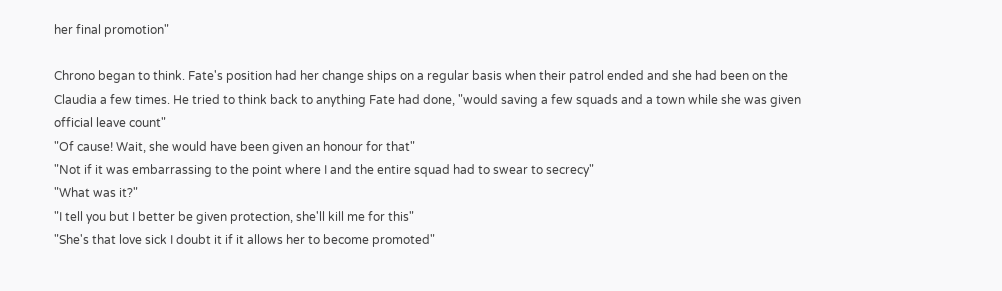her final promotion"

Chrono began to think. Fate's position had her change ships on a regular basis when their patrol ended and she had been on the Claudia a few times. He tried to think back to anything Fate had done, "would saving a few squads and a town while she was given official leave count"
"Of cause! Wait, she would have been given an honour for that"
"Not if it was embarrassing to the point where I and the entire squad had to swear to secrecy"
"What was it?"
"I tell you but I better be given protection, she'll kill me for this"
"She's that love sick I doubt it if it allows her to become promoted"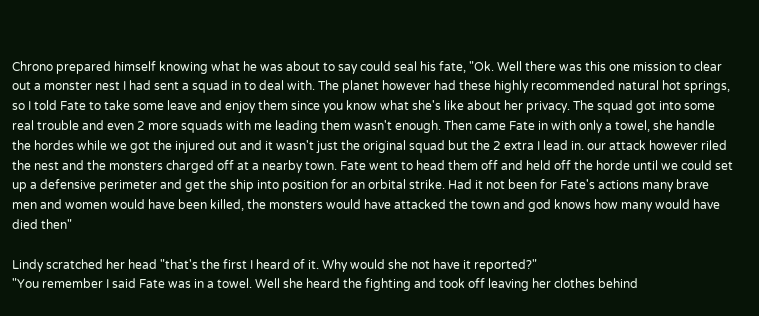Chrono prepared himself knowing what he was about to say could seal his fate, "Ok. Well there was this one mission to clear out a monster nest I had sent a squad in to deal with. The planet however had these highly recommended natural hot springs, so I told Fate to take some leave and enjoy them since you know what she's like about her privacy. The squad got into some real trouble and even 2 more squads with me leading them wasn't enough. Then came Fate in with only a towel, she handle the hordes while we got the injured out and it wasn't just the original squad but the 2 extra I lead in. our attack however riled the nest and the monsters charged off at a nearby town. Fate went to head them off and held off the horde until we could set up a defensive perimeter and get the ship into position for an orbital strike. Had it not been for Fate's actions many brave men and women would have been killed, the monsters would have attacked the town and god knows how many would have died then"

Lindy scratched her head "that's the first I heard of it. Why would she not have it reported?"
"You remember I said Fate was in a towel. Well she heard the fighting and took off leaving her clothes behind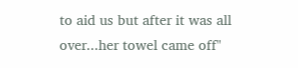to aid us but after it was all over...her towel came off"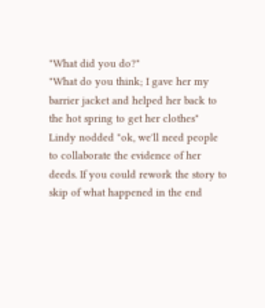"What did you do?"
"What do you think; I gave her my barrier jacket and helped her back to the hot spring to get her clothes"
Lindy nodded "ok, we'll need people to collaborate the evidence of her deeds. If you could rework the story to skip of what happened in the end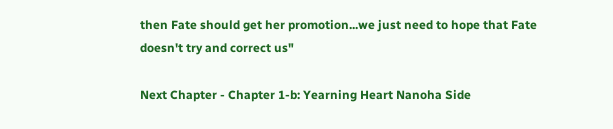then Fate should get her promotion...we just need to hope that Fate doesn't try and correct us"

Next Chapter - Chapter 1-b: Yearning Heart Nanoha Side